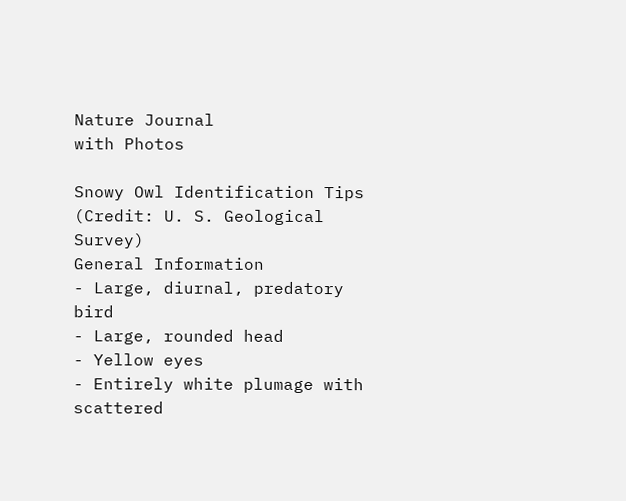Nature Journal
with Photos

Snowy Owl Identification Tips
(Credit: U. S. Geological Survey)
General Information
- Large, diurnal, predatory bird
- Large, rounded head
- Yellow eyes
- Entirely white plumage with scattered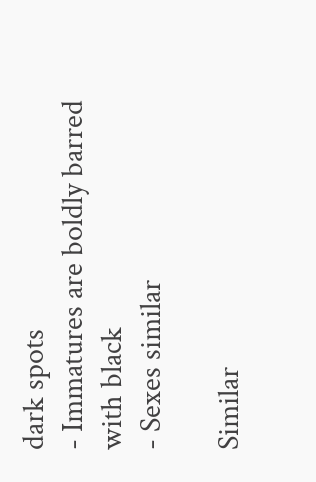dark spots
- Immatures are boldly barred with black
- Sexes similar

Similar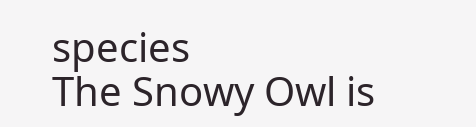species
The Snowy Owl is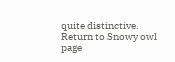quite distinctive.
Return to Snowy owl page